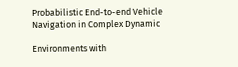Probabilistic End-to-end Vehicle Navigation in Complex Dynamic

Environments with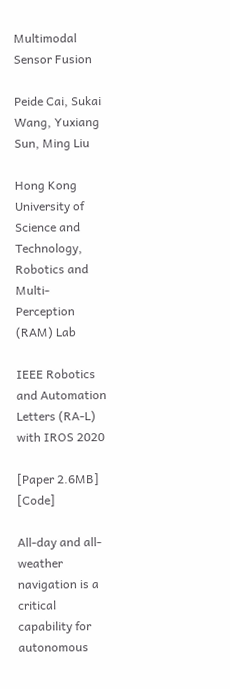Multimodal Sensor Fusion

Peide Cai, Sukai Wang, Yuxiang Sun, Ming Liu

Hong Kong University of Science and Technology, Robotics and Multi-Perception (RAM) Lab

IEEE Robotics and Automation Letters (RA-L) with IROS 2020

[Paper 2.6MB] [Code]

All-day and all-weather navigation is a critical capability for autonomous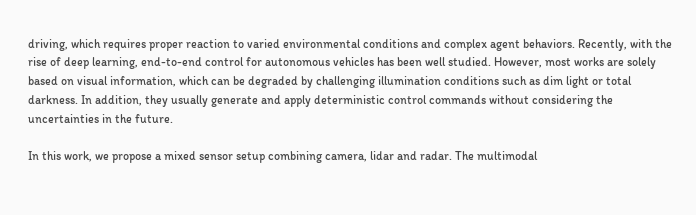driving, which requires proper reaction to varied environmental conditions and complex agent behaviors. Recently, with the rise of deep learning, end-to-end control for autonomous vehicles has been well studied. However, most works are solely based on visual information, which can be degraded by challenging illumination conditions such as dim light or total darkness. In addition, they usually generate and apply deterministic control commands without considering the uncertainties in the future.

In this work, we propose a mixed sensor setup combining camera, lidar and radar. The multimodal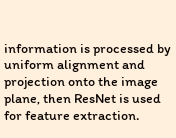information is processed by uniform alignment and projection onto the image plane, then ResNet is used for feature extraction.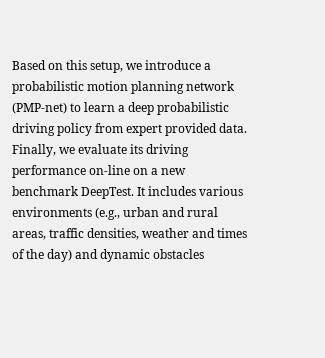Based on this setup, we introduce a probabilistic motion planning network (PMP-net) to learn a deep probabilistic driving policy from expert provided data. Finally, we evaluate its driving performance on-line on a new benchmark DeepTest. It includes various environments (e.g., urban and rural areas, traffic densities, weather and times of the day) and dynamic obstacles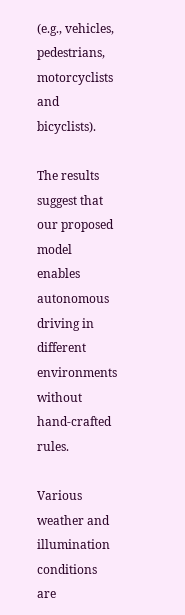(e.g., vehicles, pedestrians, motorcyclists and bicyclists).

The results suggest that our proposed model enables autonomous driving in different environments without hand-crafted rules.

Various weather and illumination conditions are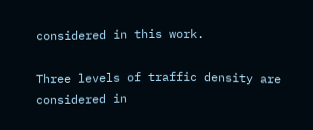considered in this work.

Three levels of traffic density are considered in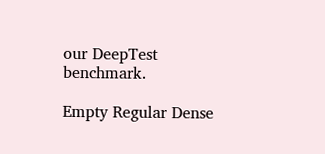our DeepTest benchmark.

Empty Regular Dense